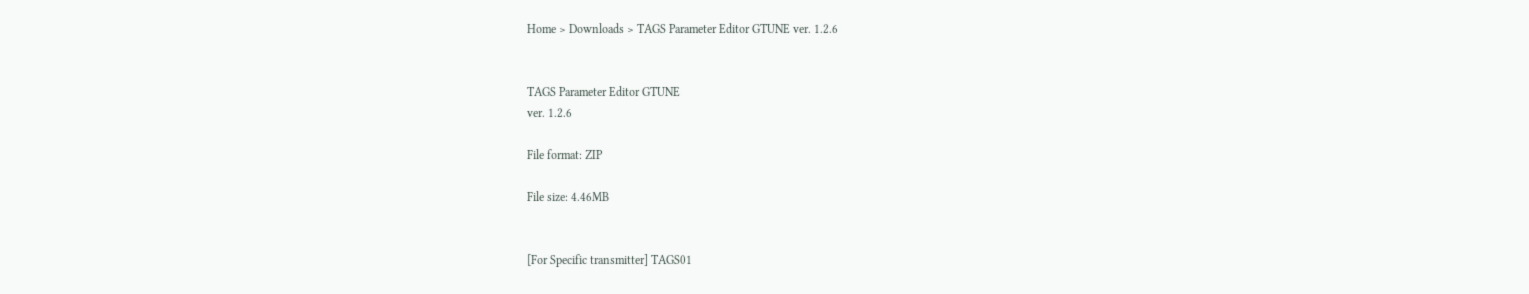Home > Downloads > TAGS Parameter Editor GTUNE ver. 1.2.6


TAGS Parameter Editor GTUNE
ver. 1.2.6

File format: ZIP

File size: 4.46MB


[For Specific transmitter] TAGS01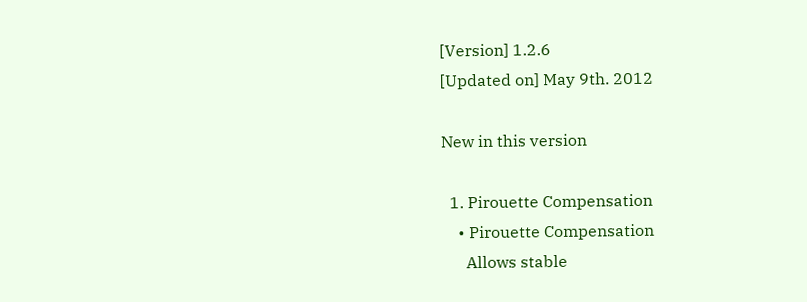[Version] 1.2.6
[Updated on] May 9th. 2012

New in this version

  1. Pirouette Compensation
    • Pirouette Compensation
      Allows stable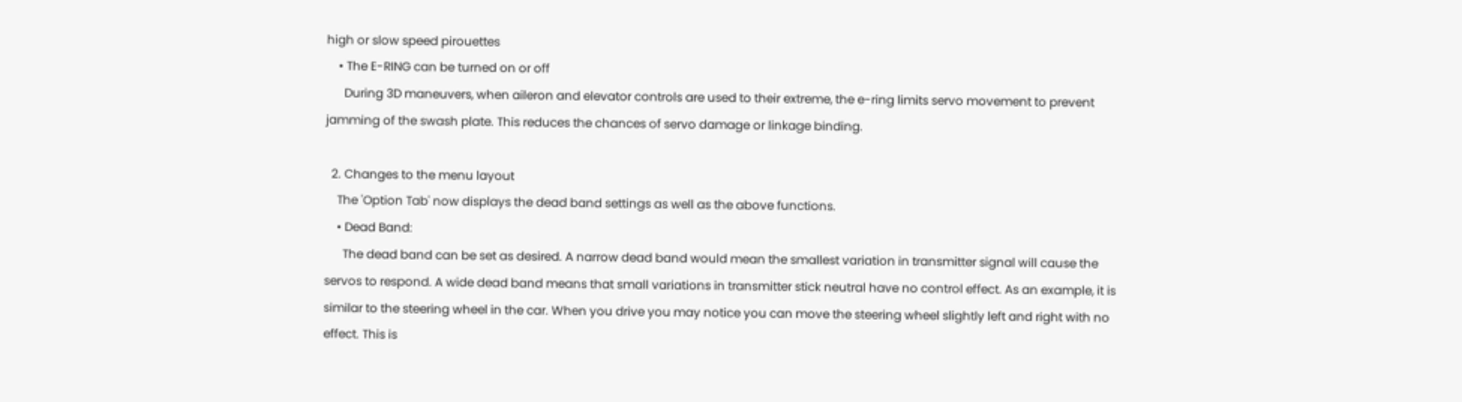high or slow speed pirouettes
    • The E-RING can be turned on or off
      During 3D maneuvers, when aileron and elevator controls are used to their extreme, the e-ring limits servo movement to prevent jamming of the swash plate. This reduces the chances of servo damage or linkage binding.

  2. Changes to the menu layout
    The 'Option Tab' now displays the dead band settings as well as the above functions.
    • Dead Band:
      The dead band can be set as desired. A narrow dead band would mean the smallest variation in transmitter signal will cause the servos to respond. A wide dead band means that small variations in transmitter stick neutral have no control effect. As an example, it is similar to the steering wheel in the car. When you drive you may notice you can move the steering wheel slightly left and right with no effect. This is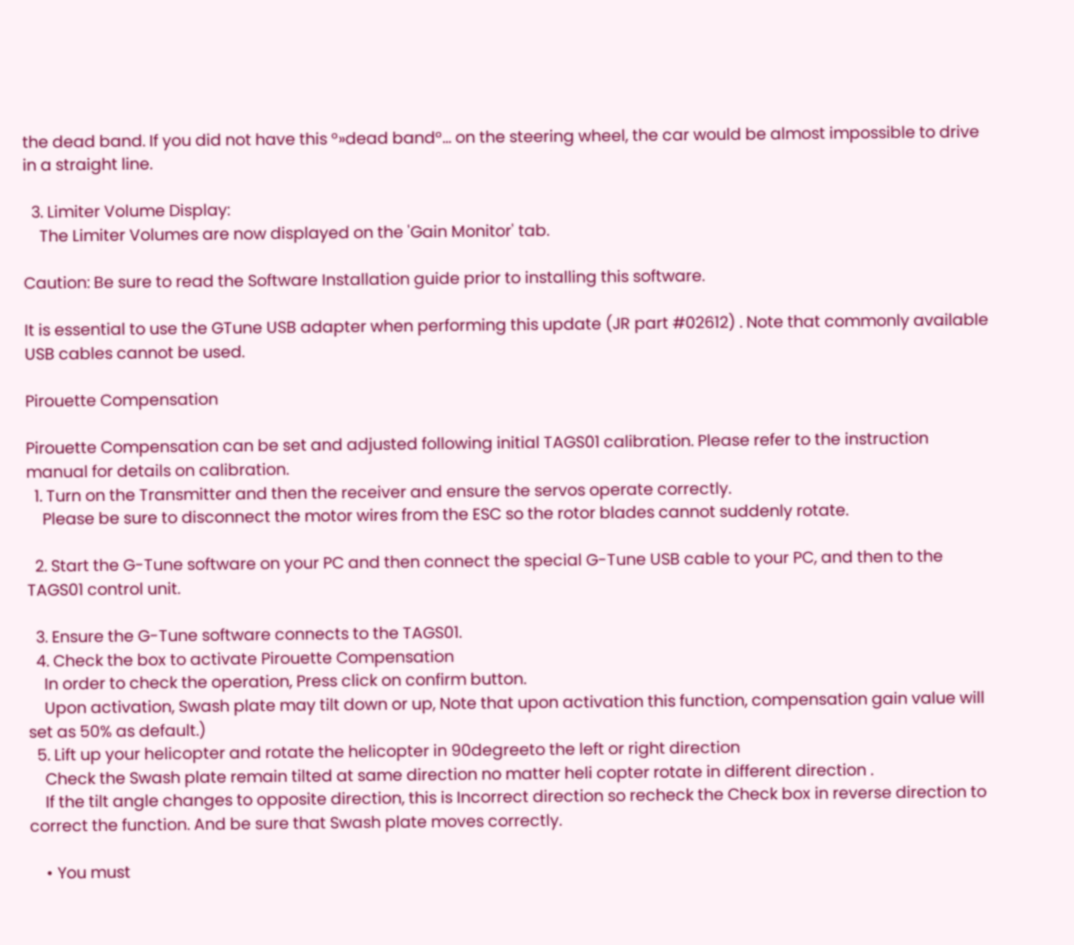the dead band. If you did not have this °»dead band°… on the steering wheel, the car would be almost impossible to drive in a straight line.

  3. Limiter Volume Display:
    The Limiter Volumes are now displayed on the 'Gain Monitor' tab.

Caution: Be sure to read the Software Installation guide prior to installing this software.

It is essential to use the GTune USB adapter when performing this update (JR part #02612) . Note that commonly available USB cables cannot be used.

Pirouette Compensation

Pirouette Compensation can be set and adjusted following initial TAGS01 calibration. Please refer to the instruction manual for details on calibration.
  1. Turn on the Transmitter and then the receiver and ensure the servos operate correctly.
    Please be sure to disconnect the motor wires from the ESC so the rotor blades cannot suddenly rotate.

  2. Start the G-Tune software on your PC and then connect the special G-Tune USB cable to your PC, and then to the TAGS01 control unit.

  3. Ensure the G-Tune software connects to the TAGS01.
  4. Check the box to activate Pirouette Compensation
    In order to check the operation, Press click on confirm button.
    Upon activation, Swash plate may tilt down or up, Note that upon activation this function, compensation gain value will set as 50% as default.)
  5. Lift up your helicopter and rotate the helicopter in 90degreeto the left or right direction
    Check the Swash plate remain tilted at same direction no matter heli copter rotate in different direction .
    If the tilt angle changes to opposite direction, this is Incorrect direction so recheck the Check box in reverse direction to correct the function. And be sure that Swash plate moves correctly.

    • You must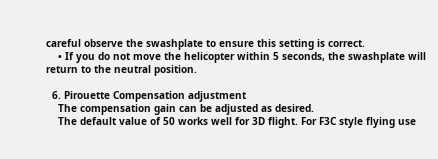careful observe the swashplate to ensure this setting is correct.
    • If you do not move the helicopter within 5 seconds, the swashplate will return to the neutral position.

  6. Pirouette Compensation adjustment
    The compensation gain can be adjusted as desired.
    The default value of 50 works well for 3D flight. For F3C style flying use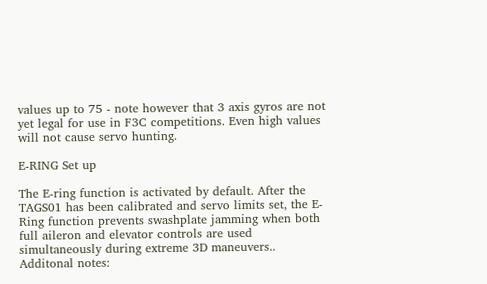values up to 75 - note however that 3 axis gyros are not yet legal for use in F3C competitions. Even high values will not cause servo hunting.

E-RING Set up

The E-ring function is activated by default. After the TAGS01 has been calibrated and servo limits set, the E-Ring function prevents swashplate jamming when both full aileron and elevator controls are used simultaneously during extreme 3D maneuvers..
Additonal notes: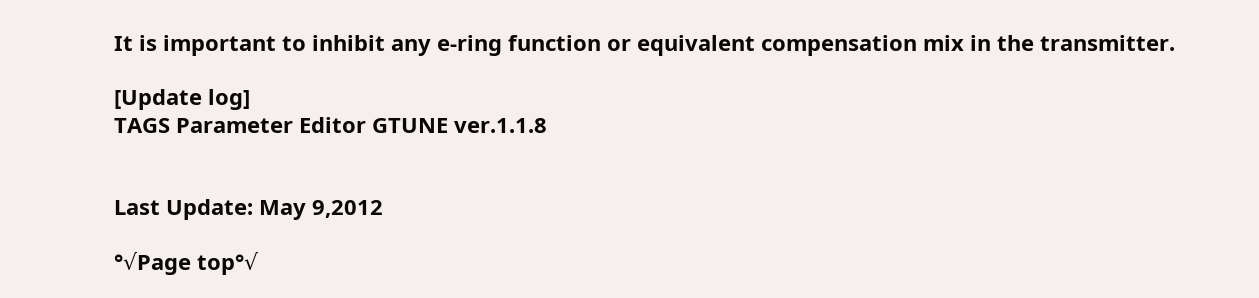It is important to inhibit any e-ring function or equivalent compensation mix in the transmitter.

[Update log]
TAGS Parameter Editor GTUNE ver.1.1.8


Last Update: May 9,2012

°√Page top°√